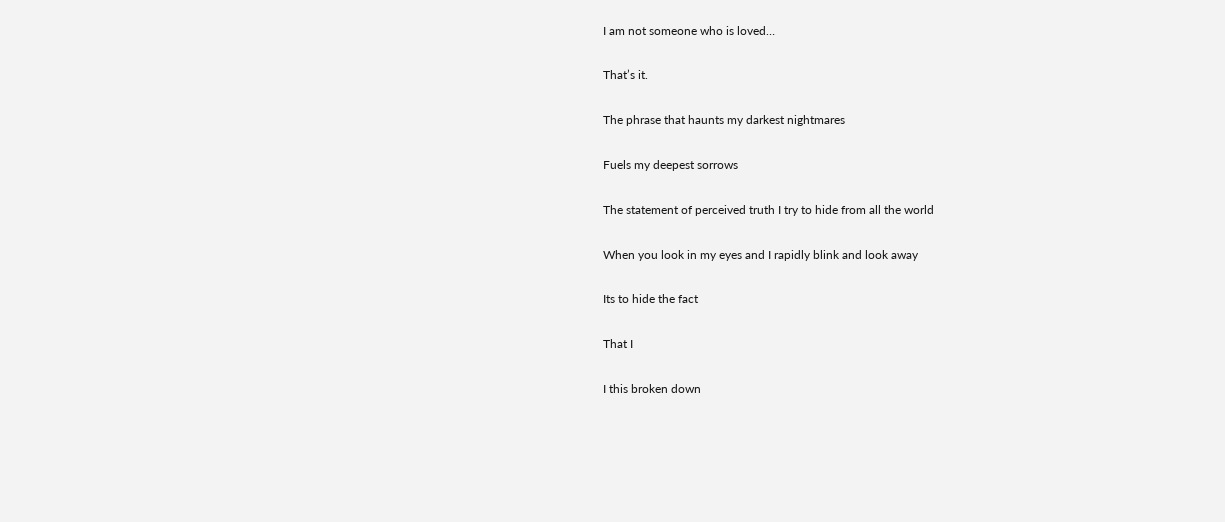I am not someone who is loved…

That’s it.

The phrase that haunts my darkest nightmares

Fuels my deepest sorrows

The statement of perceived truth I try to hide from all the world

When you look in my eyes and I rapidly blink and look away

Its to hide the fact

That I

I this broken down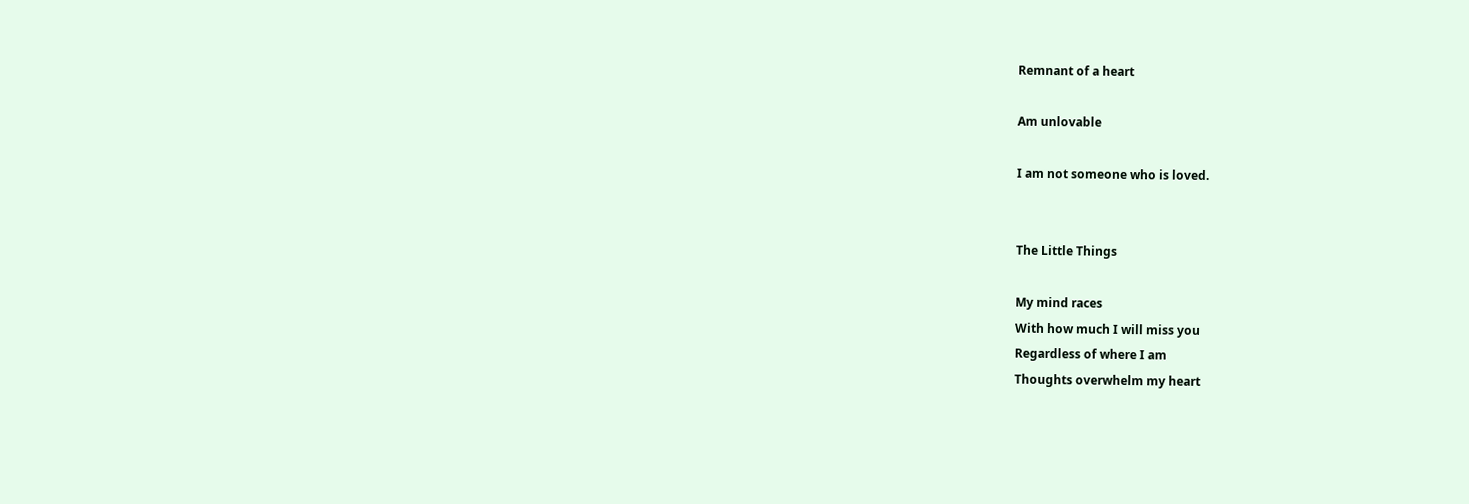Remnant of a heart

Am unlovable

I am not someone who is loved.


The Little Things

My mind races
With how much I will miss you
Regardless of where I am
Thoughts overwhelm my heart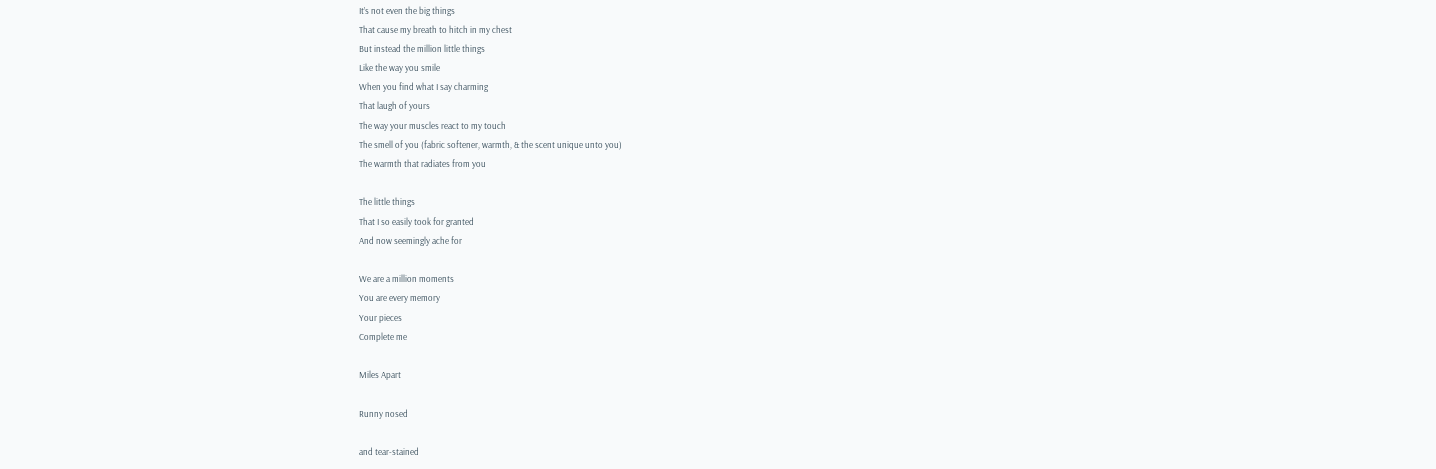It’s not even the big things
That cause my breath to hitch in my chest
But instead the million little things
Like the way you smile
When you find what I say charming
That laugh of yours
The way your muscles react to my touch
The smell of you (fabric softener, warmth, & the scent unique unto you)
The warmth that radiates from you

The little things
That I so easily took for granted
And now seemingly ache for

We are a million moments
You are every memory
Your pieces
Complete me

Miles Apart

Runny nosed

and tear-stained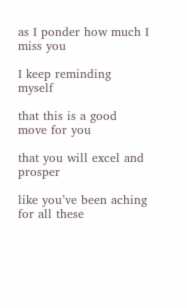as I ponder how much I miss you

I keep reminding myself

that this is a good move for you

that you will excel and prosper

like you’ve been aching for all these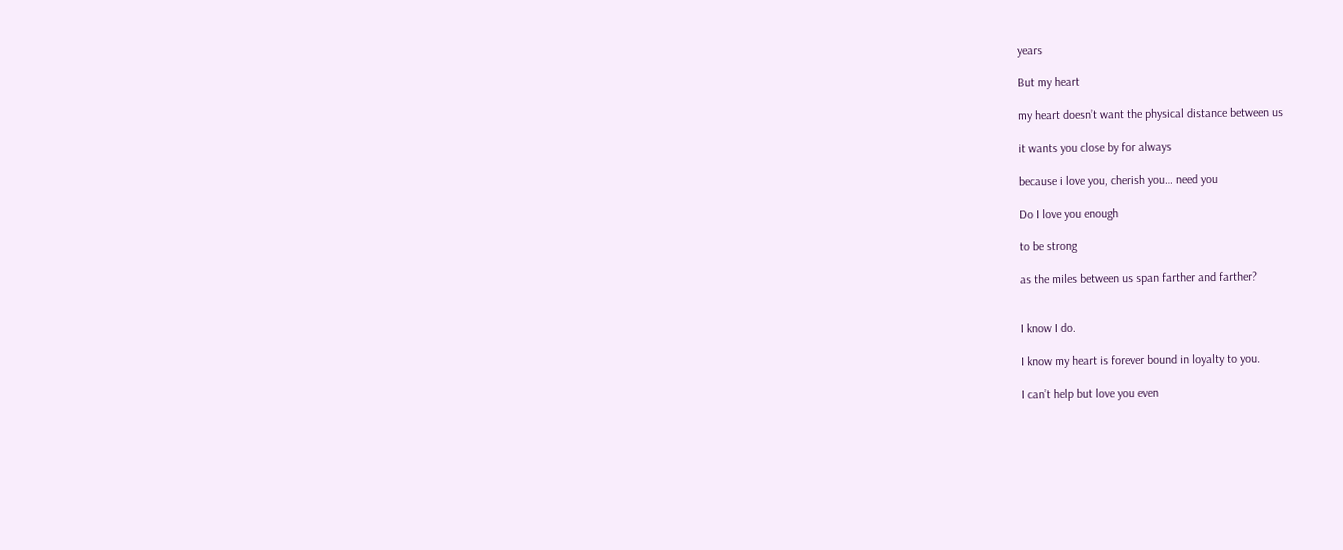years

But my heart

my heart doesn’t want the physical distance between us

it wants you close by for always

because i love you, cherish you… need you

Do I love you enough

to be strong

as the miles between us span farther and farther?


I know I do.

I know my heart is forever bound in loyalty to you.

I can’t help but love you even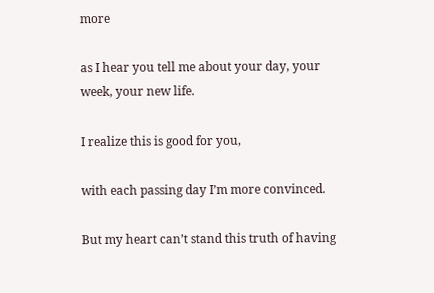more

as I hear you tell me about your day, your week, your new life.

I realize this is good for you,

with each passing day I’m more convinced.

But my heart can’t stand this truth of having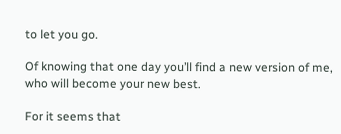to let you go.

Of knowing that one day you’ll find a new version of me, who will become your new best.

For it seems that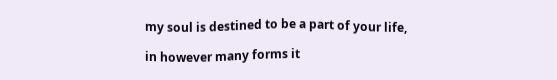my soul is destined to be a part of your life,

in however many forms it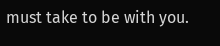must take to be with you.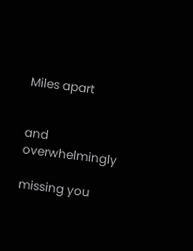Miles apart


and overwhelmingly

missing you